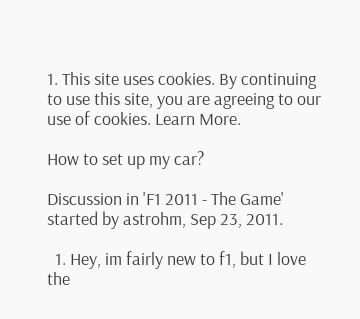1. This site uses cookies. By continuing to use this site, you are agreeing to our use of cookies. Learn More.

How to set up my car?

Discussion in 'F1 2011 - The Game' started by astrohm, Sep 23, 2011.

  1. Hey, im fairly new to f1, but I love the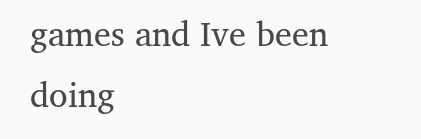games and Ive been doing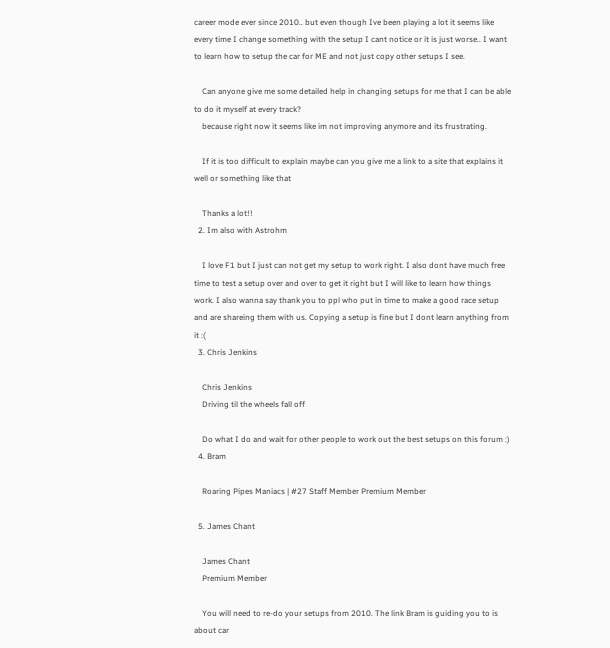career mode ever since 2010.. but even though Ive been playing a lot it seems like every time I change something with the setup I cant notice or it is just worse.. I want to learn how to setup the car for ME and not just copy other setups I see.

    Can anyone give me some detailed help in changing setups for me that I can be able to do it myself at every track?
    because right now it seems like im not improving anymore and its frustrating.

    If it is too difficult to explain maybe can you give me a link to a site that explains it well or something like that

    Thanks a lot!!
  2. Im also with Astrohm

    I love F1 but I just can not get my setup to work right. I also dont have much free time to test a setup over and over to get it right but I will like to learn how things work. I also wanna say thank you to ppl who put in time to make a good race setup and are shareing them with us. Copying a setup is fine but I dont learn anything from it :(
  3. Chris Jenkins

    Chris Jenkins
    Driving til the wheels fall off

    Do what I do and wait for other people to work out the best setups on this forum :)
  4. Bram

    Roaring Pipes Maniacs | #27 Staff Member Premium Member

  5. James Chant

    James Chant
    Premium Member

    You will need to re-do your setups from 2010. The link Bram is guiding you to is about car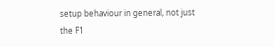setup behaviour in general, not just the F1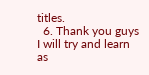titles.
  6. Thank you guys I will try and learn as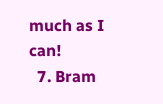much as I can!
  7. Bram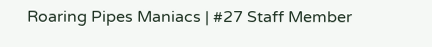Roaring Pipes Maniacs | #27 Staff Member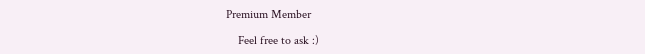Premium Member

    Feel free to ask :)